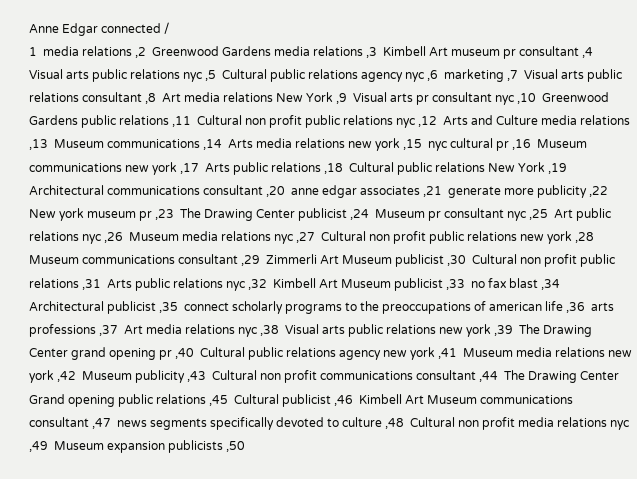Anne Edgar connected /
1  media relations ,2  Greenwood Gardens media relations ,3  Kimbell Art museum pr consultant ,4  Visual arts public relations nyc ,5  Cultural public relations agency nyc ,6  marketing ,7  Visual arts public relations consultant ,8  Art media relations New York ,9  Visual arts pr consultant nyc ,10  Greenwood Gardens public relations ,11  Cultural non profit public relations nyc ,12  Arts and Culture media relations ,13  Museum communications ,14  Arts media relations new york ,15  nyc cultural pr ,16  Museum communications new york ,17  Arts public relations ,18  Cultural public relations New York ,19  Architectural communications consultant ,20  anne edgar associates ,21  generate more publicity ,22  New york museum pr ,23  The Drawing Center publicist ,24  Museum pr consultant nyc ,25  Art public relations nyc ,26  Museum media relations nyc ,27  Cultural non profit public relations new york ,28  Museum communications consultant ,29  Zimmerli Art Museum publicist ,30  Cultural non profit public relations ,31  Arts public relations nyc ,32  Kimbell Art Museum publicist ,33  no fax blast ,34  Architectural publicist ,35  connect scholarly programs to the preoccupations of american life ,36  arts professions ,37  Art media relations nyc ,38  Visual arts public relations new york ,39  The Drawing Center grand opening pr ,40  Cultural public relations agency new york ,41  Museum media relations new york ,42  Museum publicity ,43  Cultural non profit communications consultant ,44  The Drawing Center Grand opening public relations ,45  Cultural publicist ,46  Kimbell Art Museum communications consultant ,47  news segments specifically devoted to culture ,48  Cultural non profit media relations nyc ,49  Museum expansion publicists ,50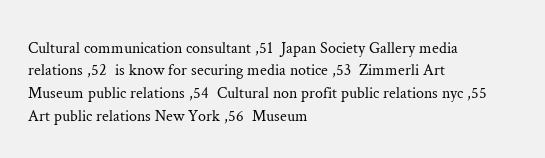Cultural communication consultant ,51  Japan Society Gallery media relations ,52  is know for securing media notice ,53  Zimmerli Art Museum public relations ,54  Cultural non profit public relations nyc ,55  Art public relations New York ,56  Museum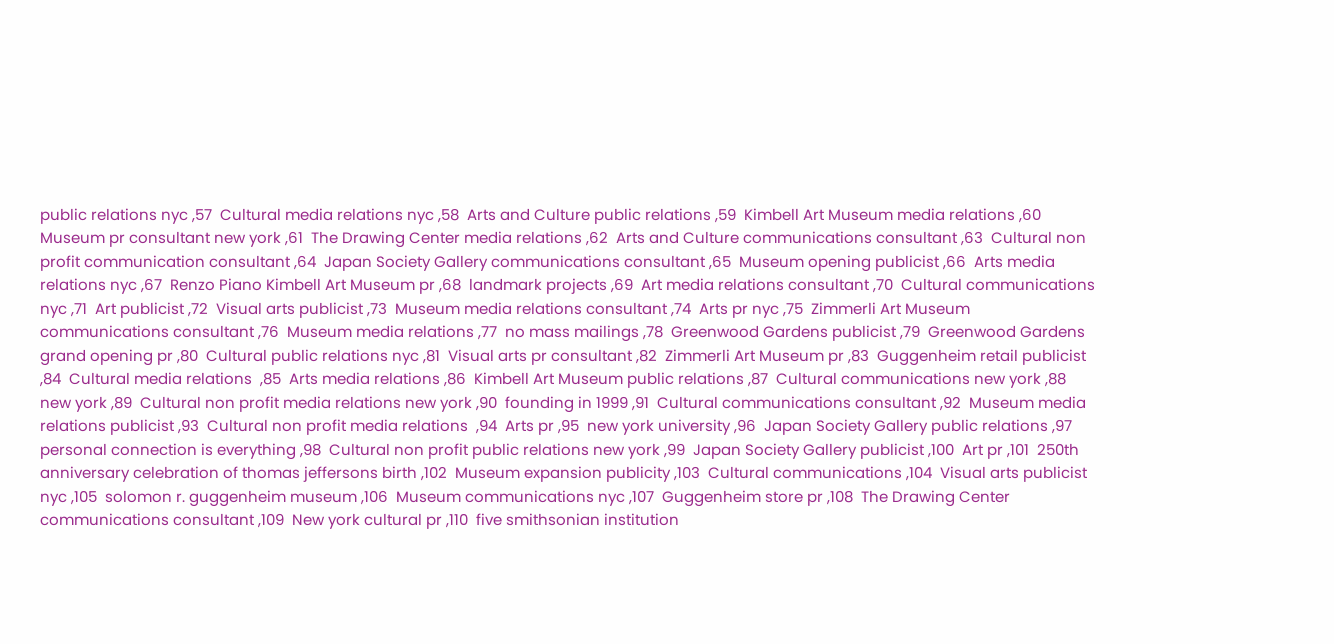public relations nyc ,57  Cultural media relations nyc ,58  Arts and Culture public relations ,59  Kimbell Art Museum media relations ,60  Museum pr consultant new york ,61  The Drawing Center media relations ,62  Arts and Culture communications consultant ,63  Cultural non profit communication consultant ,64  Japan Society Gallery communications consultant ,65  Museum opening publicist ,66  Arts media relations nyc ,67  Renzo Piano Kimbell Art Museum pr ,68  landmark projects ,69  Art media relations consultant ,70  Cultural communications nyc ,71  Art publicist ,72  Visual arts publicist ,73  Museum media relations consultant ,74  Arts pr nyc ,75  Zimmerli Art Museum communications consultant ,76  Museum media relations ,77  no mass mailings ,78  Greenwood Gardens publicist ,79  Greenwood Gardens grand opening pr ,80  Cultural public relations nyc ,81  Visual arts pr consultant ,82  Zimmerli Art Museum pr ,83  Guggenheim retail publicist ,84  Cultural media relations  ,85  Arts media relations ,86  Kimbell Art Museum public relations ,87  Cultural communications new york ,88  new york ,89  Cultural non profit media relations new york ,90  founding in 1999 ,91  Cultural communications consultant ,92  Museum media relations publicist ,93  Cultural non profit media relations  ,94  Arts pr ,95  new york university ,96  Japan Society Gallery public relations ,97  personal connection is everything ,98  Cultural non profit public relations new york ,99  Japan Society Gallery publicist ,100  Art pr ,101  250th anniversary celebration of thomas jeffersons birth ,102  Museum expansion publicity ,103  Cultural communications ,104  Visual arts publicist nyc ,105  solomon r. guggenheim museum ,106  Museum communications nyc ,107  Guggenheim store pr ,108  The Drawing Center communications consultant ,109  New york cultural pr ,110  five smithsonian institution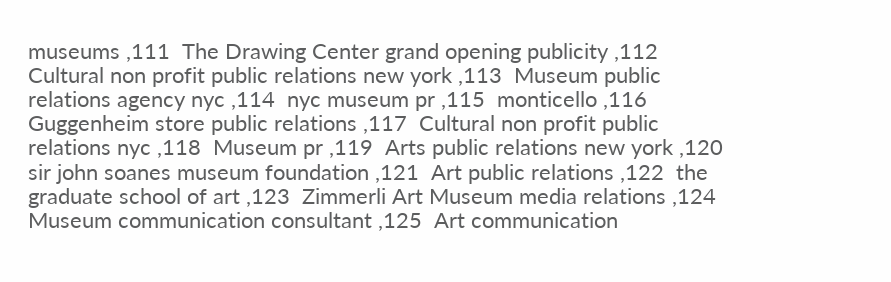museums ,111  The Drawing Center grand opening publicity ,112  Cultural non profit public relations new york ,113  Museum public relations agency nyc ,114  nyc museum pr ,115  monticello ,116  Guggenheim store public relations ,117  Cultural non profit public relations nyc ,118  Museum pr ,119  Arts public relations new york ,120  sir john soanes museum foundation ,121  Art public relations ,122  the graduate school of art ,123  Zimmerli Art Museum media relations ,124  Museum communication consultant ,125  Art communication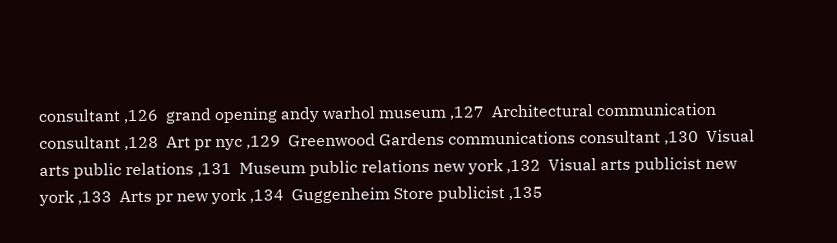consultant ,126  grand opening andy warhol museum ,127  Architectural communication consultant ,128  Art pr nyc ,129  Greenwood Gardens communications consultant ,130  Visual arts public relations ,131  Museum public relations new york ,132  Visual arts publicist new york ,133  Arts pr new york ,134  Guggenheim Store publicist ,135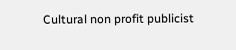Cultural non profit publicist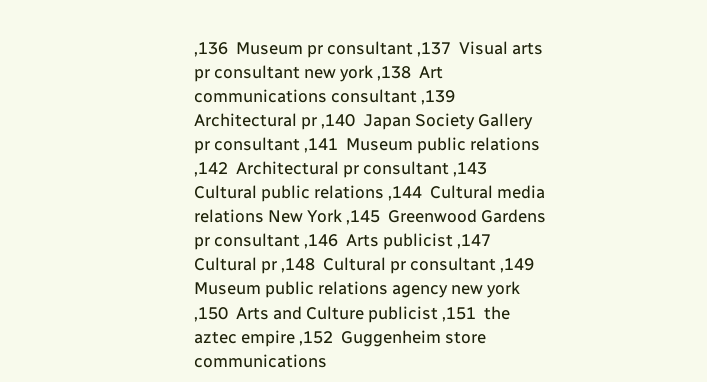,136  Museum pr consultant ,137  Visual arts pr consultant new york ,138  Art communications consultant ,139  Architectural pr ,140  Japan Society Gallery pr consultant ,141  Museum public relations ,142  Architectural pr consultant ,143  Cultural public relations ,144  Cultural media relations New York ,145  Greenwood Gardens pr consultant ,146  Arts publicist ,147  Cultural pr ,148  Cultural pr consultant ,149  Museum public relations agency new york ,150  Arts and Culture publicist ,151  the aztec empire ,152  Guggenheim store communications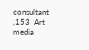consultant ,153  Art media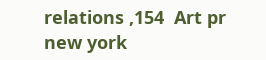relations ,154  Art pr new york